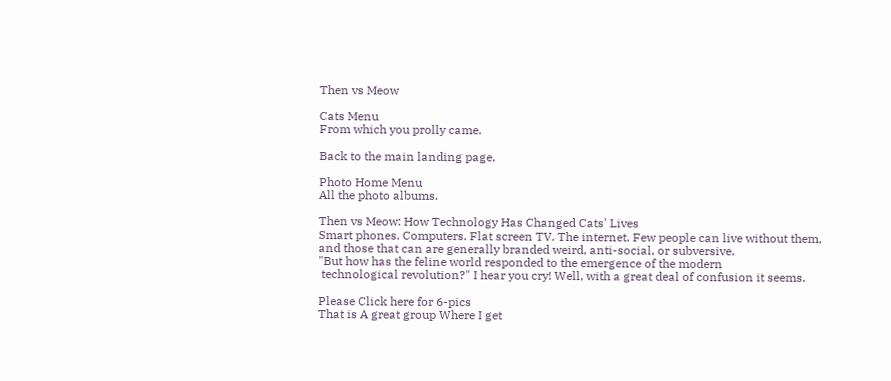Then vs Meow

Cats Menu
From which you prolly came.

Back to the main landing page.

Photo Home Menu
All the photo albums.

Then vs Meow: How Technology Has Changed Cats' Lives
Smart phones. Computers. Flat screen TV. The internet. Few people can live without them,
and those that can are generally branded weird, anti-social, or subversive.
"But how has the feline world responded to the emergence of the modern
 technological revolution?" I hear you cry! Well, with a great deal of confusion it seems.

Please Click here for 6-pics
That is A great group Where I get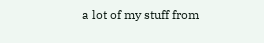a lot of my stuff from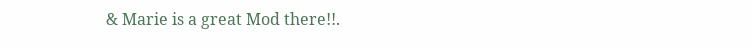& Marie is a great Mod there!!.